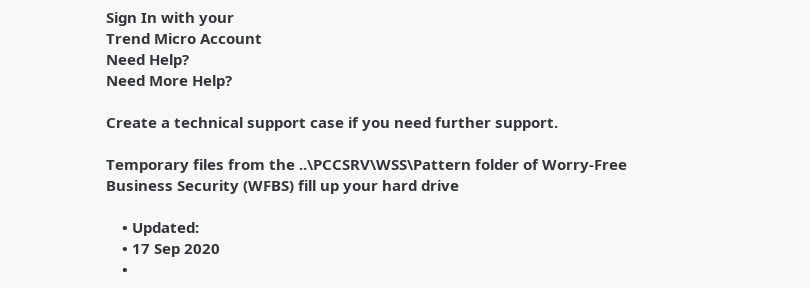Sign In with your
Trend Micro Account
Need Help?
Need More Help?

Create a technical support case if you need further support.

Temporary files from the ..\PCCSRV\WSS\Pattern folder of Worry-Free Business Security (WFBS) fill up your hard drive

    • Updated:
    • 17 Sep 2020
    •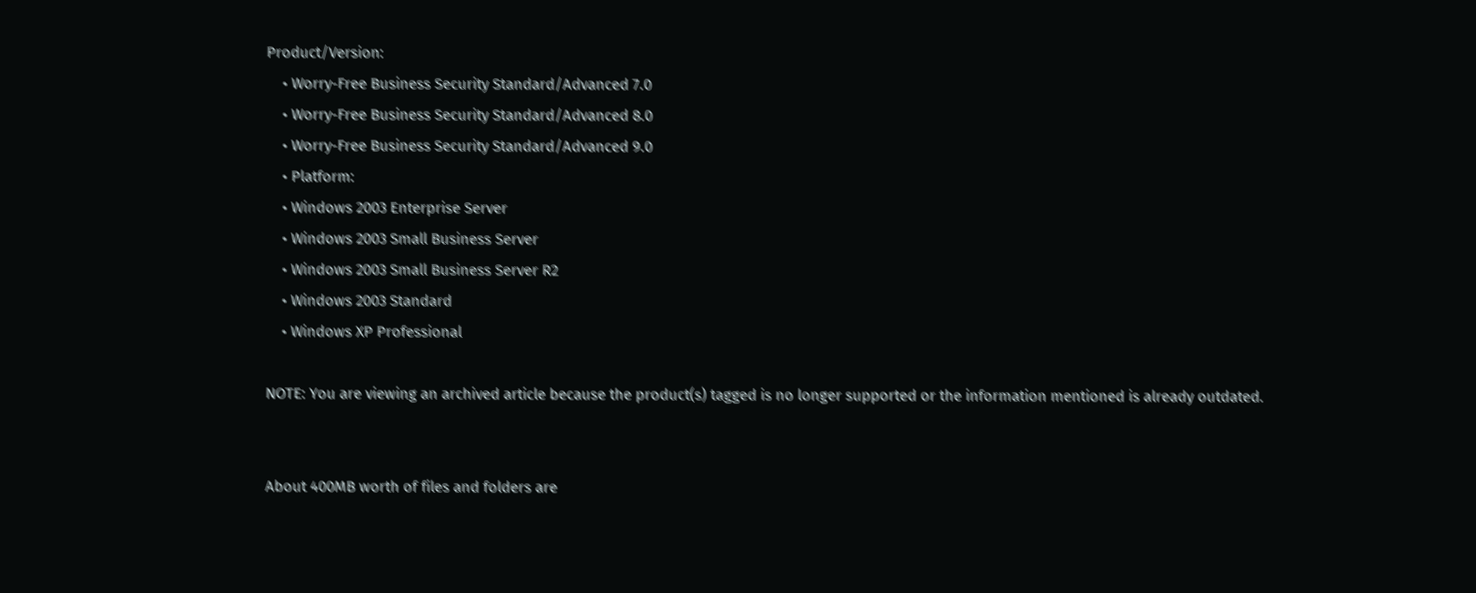Product/Version:
    • Worry-Free Business Security Standard/Advanced 7.0
    • Worry-Free Business Security Standard/Advanced 8.0
    • Worry-Free Business Security Standard/Advanced 9.0
    • Platform:
    • Windows 2003 Enterprise Server
    • Windows 2003 Small Business Server
    • Windows 2003 Small Business Server R2
    • Windows 2003 Standard
    • Windows XP Professional

NOTE: You are viewing an archived article because the product(s) tagged is no longer supported or the information mentioned is already outdated.


About 400MB worth of files and folders are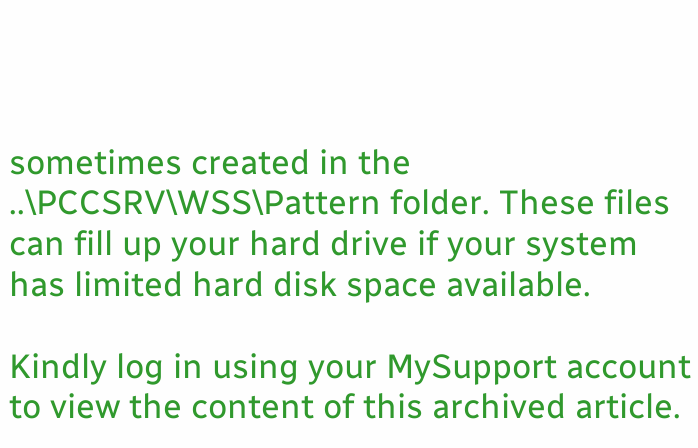sometimes created in the ..\PCCSRV\WSS\Pattern folder. These files can fill up your hard drive if your system has limited hard disk space available.

Kindly log in using your MySupport account
to view the content of this archived article.